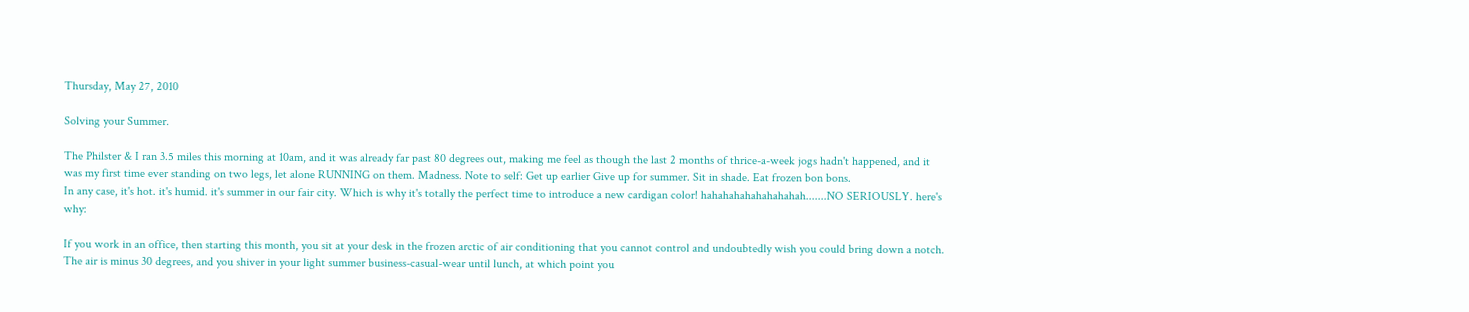Thursday, May 27, 2010

Solving your Summer.

The Philster & I ran 3.5 miles this morning at 10am, and it was already far past 80 degrees out, making me feel as though the last 2 months of thrice-a-week jogs hadn't happened, and it was my first time ever standing on two legs, let alone RUNNING on them. Madness. Note to self: Get up earlier Give up for summer. Sit in shade. Eat frozen bon bons.
In any case, it's hot. it's humid. it's summer in our fair city. Which is why it's totally the perfect time to introduce a new cardigan color! hahahahahahahahahah.......NO SERIOUSLY. here's why:

If you work in an office, then starting this month, you sit at your desk in the frozen arctic of air conditioning that you cannot control and undoubtedly wish you could bring down a notch. The air is minus 30 degrees, and you shiver in your light summer business-casual-wear until lunch, at which point you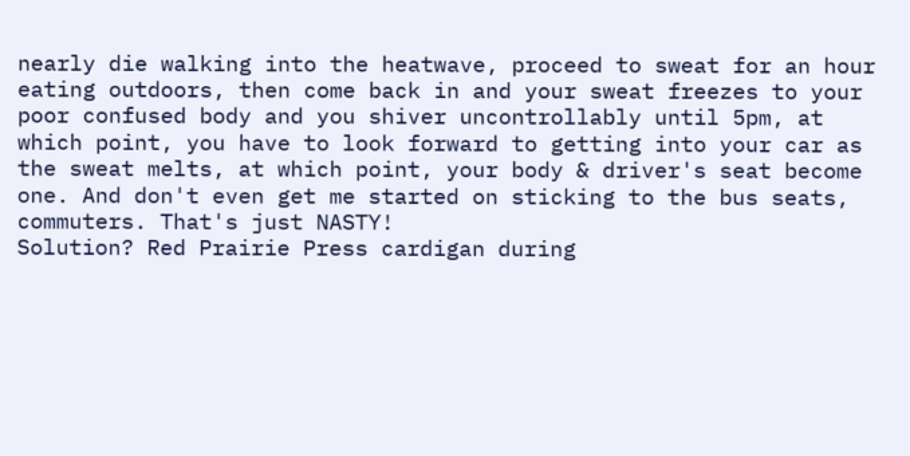nearly die walking into the heatwave, proceed to sweat for an hour eating outdoors, then come back in and your sweat freezes to your poor confused body and you shiver uncontrollably until 5pm, at which point, you have to look forward to getting into your car as the sweat melts, at which point, your body & driver's seat become one. And don't even get me started on sticking to the bus seats, commuters. That's just NASTY!
Solution? Red Prairie Press cardigan during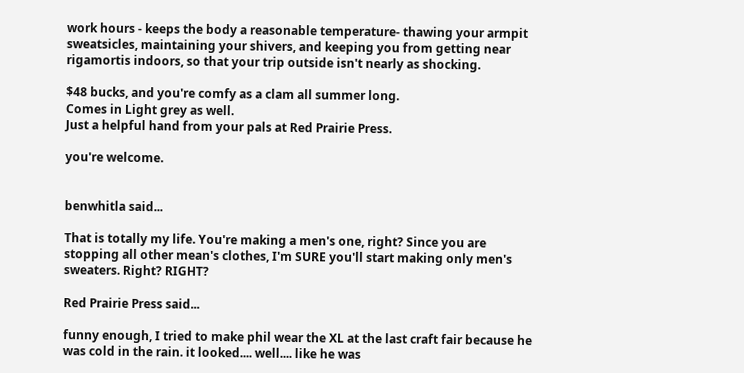work hours - keeps the body a reasonable temperature- thawing your armpit sweatsicles, maintaining your shivers, and keeping you from getting near rigamortis indoors, so that your trip outside isn't nearly as shocking.

$48 bucks, and you're comfy as a clam all summer long.
Comes in Light grey as well.
Just a helpful hand from your pals at Red Prairie Press.

you're welcome.


benwhitla said...

That is totally my life. You're making a men's one, right? Since you are stopping all other mean's clothes, I'm SURE you'll start making only men's sweaters. Right? RIGHT?

Red Prairie Press said...

funny enough, I tried to make phil wear the XL at the last craft fair because he was cold in the rain. it looked.... well.... like he was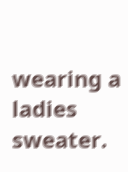wearing a ladies sweater.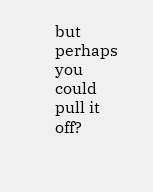but perhaps you could pull it off?